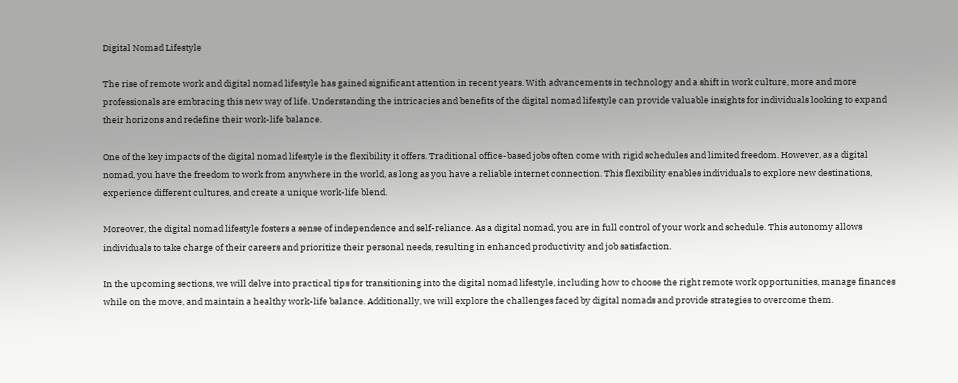Digital Nomad Lifestyle

The rise of remote work and digital nomad lifestyle has gained significant attention in recent years. With advancements in technology and a shift in work culture, more and more professionals are embracing this new way of life. Understanding the intricacies and benefits of the digital nomad lifestyle can provide valuable insights for individuals looking to expand their horizons and redefine their work-life balance.

One of the key impacts of the digital nomad lifestyle is the flexibility it offers. Traditional office-based jobs often come with rigid schedules and limited freedom. However, as a digital nomad, you have the freedom to work from anywhere in the world, as long as you have a reliable internet connection. This flexibility enables individuals to explore new destinations, experience different cultures, and create a unique work-life blend.

Moreover, the digital nomad lifestyle fosters a sense of independence and self-reliance. As a digital nomad, you are in full control of your work and schedule. This autonomy allows individuals to take charge of their careers and prioritize their personal needs, resulting in enhanced productivity and job satisfaction.

In the upcoming sections, we will delve into practical tips for transitioning into the digital nomad lifestyle, including how to choose the right remote work opportunities, manage finances while on the move, and maintain a healthy work-life balance. Additionally, we will explore the challenges faced by digital nomads and provide strategies to overcome them.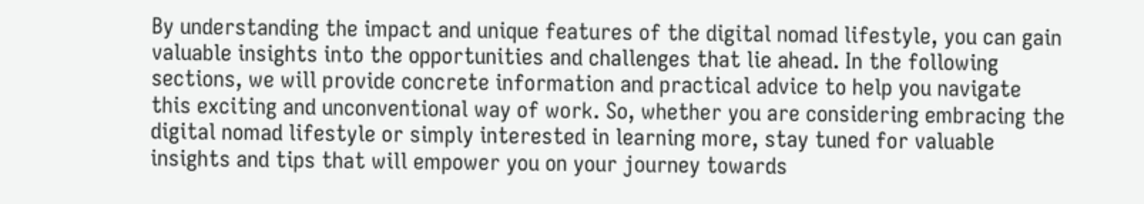By understanding the impact and unique features of the digital nomad lifestyle, you can gain valuable insights into the opportunities and challenges that lie ahead. In the following sections, we will provide concrete information and practical advice to help you navigate this exciting and unconventional way of work. So, whether you are considering embracing the digital nomad lifestyle or simply interested in learning more, stay tuned for valuable insights and tips that will empower you on your journey towards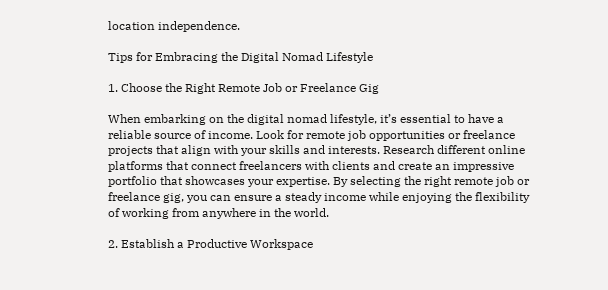location independence.

Tips for Embracing the Digital Nomad Lifestyle

1. Choose the Right Remote Job or Freelance Gig

When embarking on the digital nomad lifestyle, it’s essential to have a reliable source of income. Look for remote job opportunities or freelance projects that align with your skills and interests. Research different online platforms that connect freelancers with clients and create an impressive portfolio that showcases your expertise. By selecting the right remote job or freelance gig, you can ensure a steady income while enjoying the flexibility of working from anywhere in the world.

2. Establish a Productive Workspace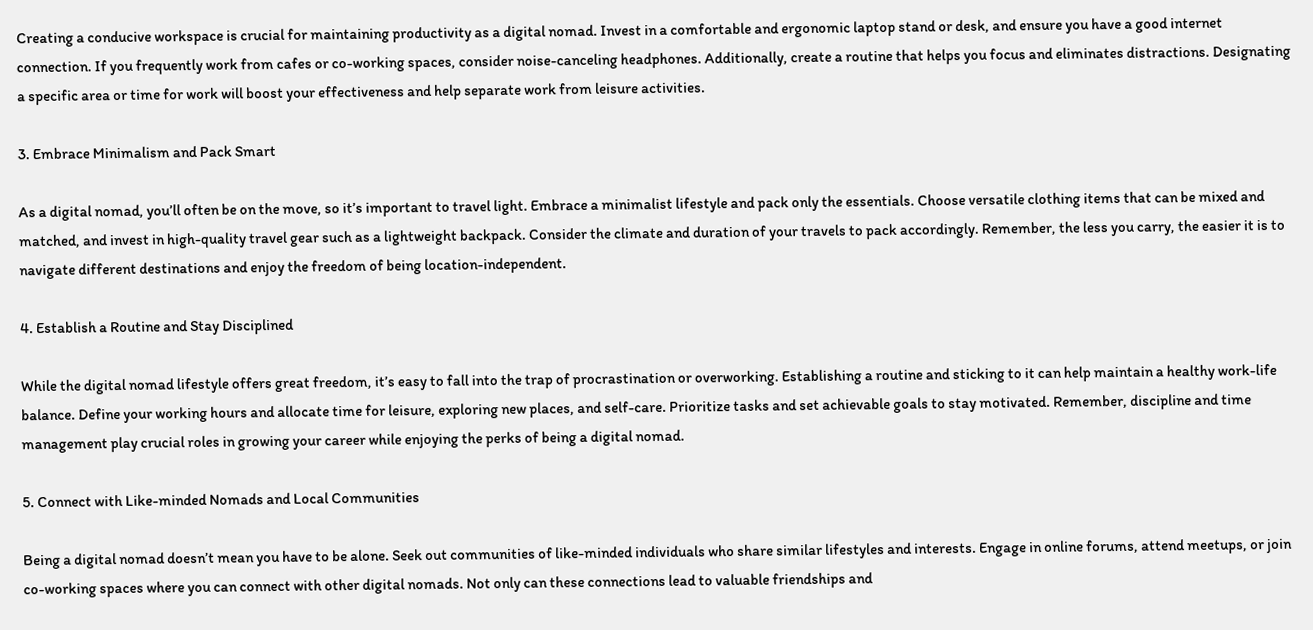Creating a conducive workspace is crucial for maintaining productivity as a digital nomad. Invest in a comfortable and ergonomic laptop stand or desk, and ensure you have a good internet connection. If you frequently work from cafes or co-working spaces, consider noise-canceling headphones. Additionally, create a routine that helps you focus and eliminates distractions. Designating a specific area or time for work will boost your effectiveness and help separate work from leisure activities.

3. Embrace Minimalism and Pack Smart

As a digital nomad, you’ll often be on the move, so it’s important to travel light. Embrace a minimalist lifestyle and pack only the essentials. Choose versatile clothing items that can be mixed and matched, and invest in high-quality travel gear such as a lightweight backpack. Consider the climate and duration of your travels to pack accordingly. Remember, the less you carry, the easier it is to navigate different destinations and enjoy the freedom of being location-independent.

4. Establish a Routine and Stay Disciplined

While the digital nomad lifestyle offers great freedom, it’s easy to fall into the trap of procrastination or overworking. Establishing a routine and sticking to it can help maintain a healthy work-life balance. Define your working hours and allocate time for leisure, exploring new places, and self-care. Prioritize tasks and set achievable goals to stay motivated. Remember, discipline and time management play crucial roles in growing your career while enjoying the perks of being a digital nomad.

5. Connect with Like-minded Nomads and Local Communities

Being a digital nomad doesn’t mean you have to be alone. Seek out communities of like-minded individuals who share similar lifestyles and interests. Engage in online forums, attend meetups, or join co-working spaces where you can connect with other digital nomads. Not only can these connections lead to valuable friendships and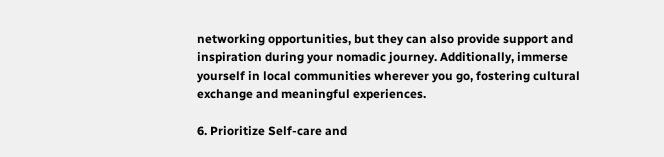networking opportunities, but they can also provide support and inspiration during your nomadic journey. Additionally, immerse yourself in local communities wherever you go, fostering cultural exchange and meaningful experiences.

6. Prioritize Self-care and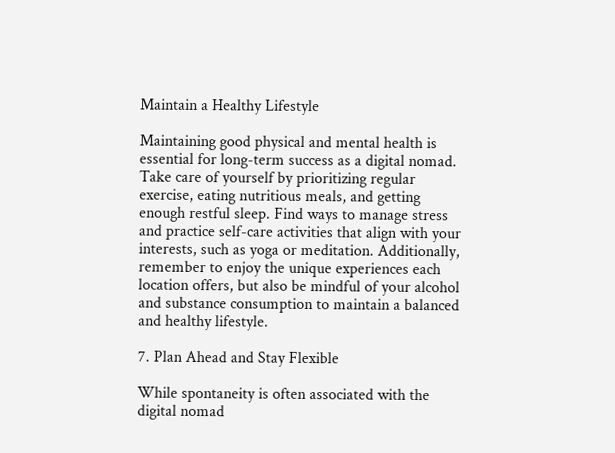Maintain a Healthy Lifestyle

Maintaining good physical and mental health is essential for long-term success as a digital nomad. Take care of yourself by prioritizing regular exercise, eating nutritious meals, and getting enough restful sleep. Find ways to manage stress and practice self-care activities that align with your interests, such as yoga or meditation. Additionally, remember to enjoy the unique experiences each location offers, but also be mindful of your alcohol and substance consumption to maintain a balanced and healthy lifestyle.

7. Plan Ahead and Stay Flexible

While spontaneity is often associated with the digital nomad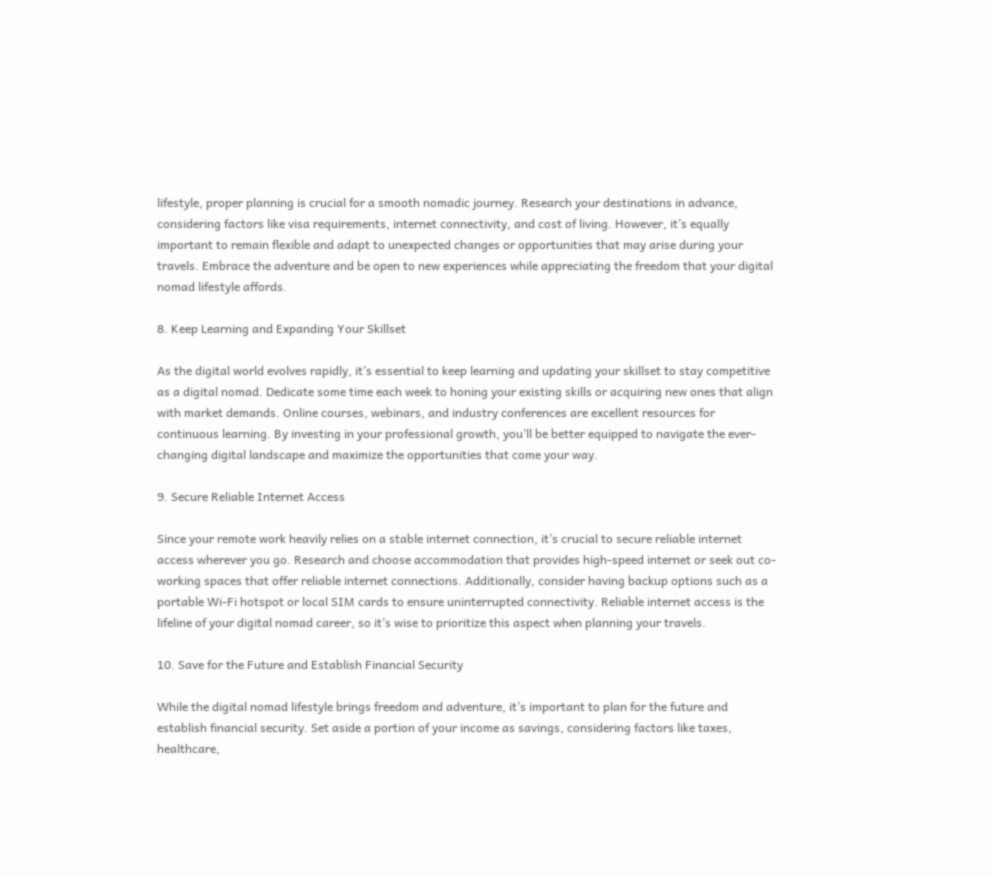lifestyle, proper planning is crucial for a smooth nomadic journey. Research your destinations in advance, considering factors like visa requirements, internet connectivity, and cost of living. However, it’s equally important to remain flexible and adapt to unexpected changes or opportunities that may arise during your travels. Embrace the adventure and be open to new experiences while appreciating the freedom that your digital nomad lifestyle affords.

8. Keep Learning and Expanding Your Skillset

As the digital world evolves rapidly, it’s essential to keep learning and updating your skillset to stay competitive as a digital nomad. Dedicate some time each week to honing your existing skills or acquiring new ones that align with market demands. Online courses, webinars, and industry conferences are excellent resources for continuous learning. By investing in your professional growth, you’ll be better equipped to navigate the ever-changing digital landscape and maximize the opportunities that come your way.

9. Secure Reliable Internet Access

Since your remote work heavily relies on a stable internet connection, it’s crucial to secure reliable internet access wherever you go. Research and choose accommodation that provides high-speed internet or seek out co-working spaces that offer reliable internet connections. Additionally, consider having backup options such as a portable Wi-Fi hotspot or local SIM cards to ensure uninterrupted connectivity. Reliable internet access is the lifeline of your digital nomad career, so it’s wise to prioritize this aspect when planning your travels.

10. Save for the Future and Establish Financial Security

While the digital nomad lifestyle brings freedom and adventure, it’s important to plan for the future and establish financial security. Set aside a portion of your income as savings, considering factors like taxes, healthcare,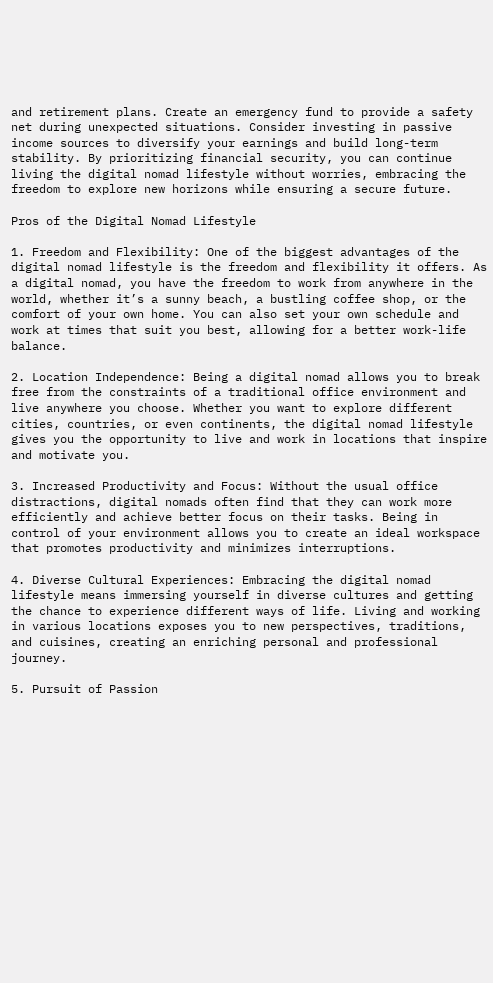and retirement plans. Create an emergency fund to provide a safety net during unexpected situations. Consider investing in passive income sources to diversify your earnings and build long-term stability. By prioritizing financial security, you can continue living the digital nomad lifestyle without worries, embracing the freedom to explore new horizons while ensuring a secure future.

Pros of the Digital Nomad Lifestyle

1. Freedom and Flexibility: One of the biggest advantages of the digital nomad lifestyle is the freedom and flexibility it offers. As a digital nomad, you have the freedom to work from anywhere in the world, whether it’s a sunny beach, a bustling coffee shop, or the comfort of your own home. You can also set your own schedule and work at times that suit you best, allowing for a better work-life balance.

2. Location Independence: Being a digital nomad allows you to break free from the constraints of a traditional office environment and live anywhere you choose. Whether you want to explore different cities, countries, or even continents, the digital nomad lifestyle gives you the opportunity to live and work in locations that inspire and motivate you.

3. Increased Productivity and Focus: Without the usual office distractions, digital nomads often find that they can work more efficiently and achieve better focus on their tasks. Being in control of your environment allows you to create an ideal workspace that promotes productivity and minimizes interruptions.

4. Diverse Cultural Experiences: Embracing the digital nomad lifestyle means immersing yourself in diverse cultures and getting the chance to experience different ways of life. Living and working in various locations exposes you to new perspectives, traditions, and cuisines, creating an enriching personal and professional journey.

5. Pursuit of Passion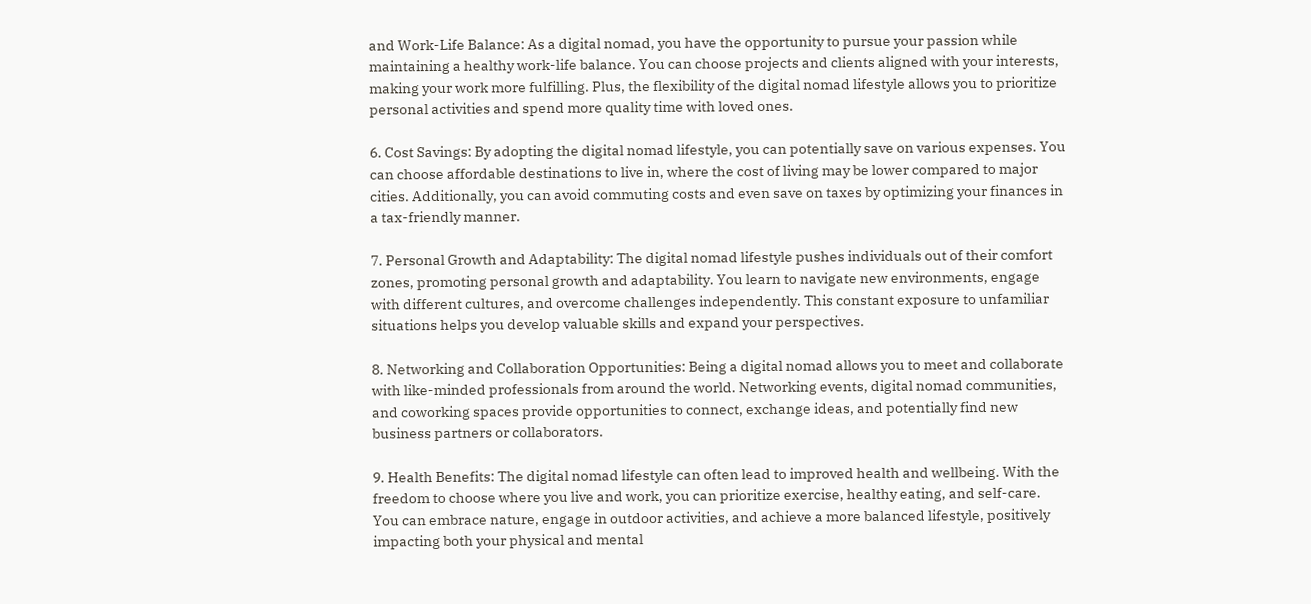and Work-Life Balance: As a digital nomad, you have the opportunity to pursue your passion while maintaining a healthy work-life balance. You can choose projects and clients aligned with your interests, making your work more fulfilling. Plus, the flexibility of the digital nomad lifestyle allows you to prioritize personal activities and spend more quality time with loved ones.

6. Cost Savings: By adopting the digital nomad lifestyle, you can potentially save on various expenses. You can choose affordable destinations to live in, where the cost of living may be lower compared to major cities. Additionally, you can avoid commuting costs and even save on taxes by optimizing your finances in a tax-friendly manner.

7. Personal Growth and Adaptability: The digital nomad lifestyle pushes individuals out of their comfort zones, promoting personal growth and adaptability. You learn to navigate new environments, engage with different cultures, and overcome challenges independently. This constant exposure to unfamiliar situations helps you develop valuable skills and expand your perspectives.

8. Networking and Collaboration Opportunities: Being a digital nomad allows you to meet and collaborate with like-minded professionals from around the world. Networking events, digital nomad communities, and coworking spaces provide opportunities to connect, exchange ideas, and potentially find new business partners or collaborators.

9. Health Benefits: The digital nomad lifestyle can often lead to improved health and wellbeing. With the freedom to choose where you live and work, you can prioritize exercise, healthy eating, and self-care. You can embrace nature, engage in outdoor activities, and achieve a more balanced lifestyle, positively impacting both your physical and mental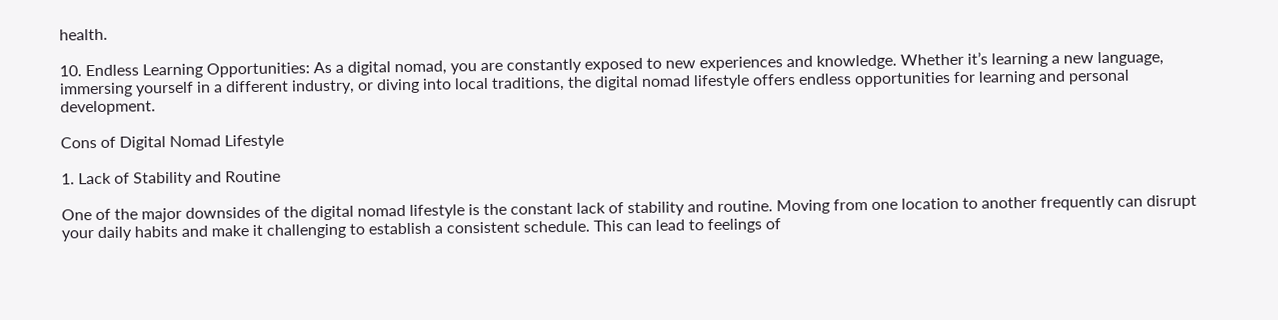health.

10. Endless Learning Opportunities: As a digital nomad, you are constantly exposed to new experiences and knowledge. Whether it’s learning a new language, immersing yourself in a different industry, or diving into local traditions, the digital nomad lifestyle offers endless opportunities for learning and personal development.

Cons of Digital Nomad Lifestyle

1. Lack of Stability and Routine

One of the major downsides of the digital nomad lifestyle is the constant lack of stability and routine. Moving from one location to another frequently can disrupt your daily habits and make it challenging to establish a consistent schedule. This can lead to feelings of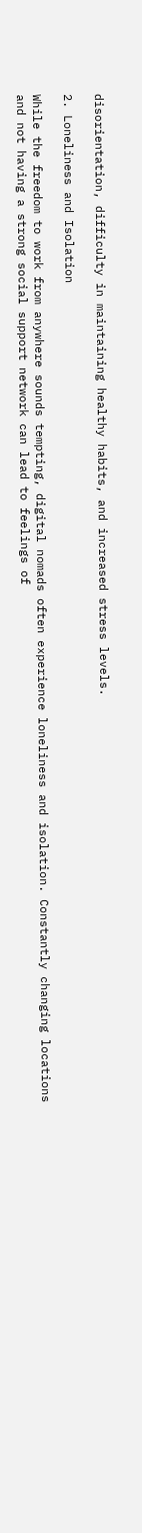disorientation, difficulty in maintaining healthy habits, and increased stress levels.

2. Loneliness and Isolation

While the freedom to work from anywhere sounds tempting, digital nomads often experience loneliness and isolation. Constantly changing locations and not having a strong social support network can lead to feelings of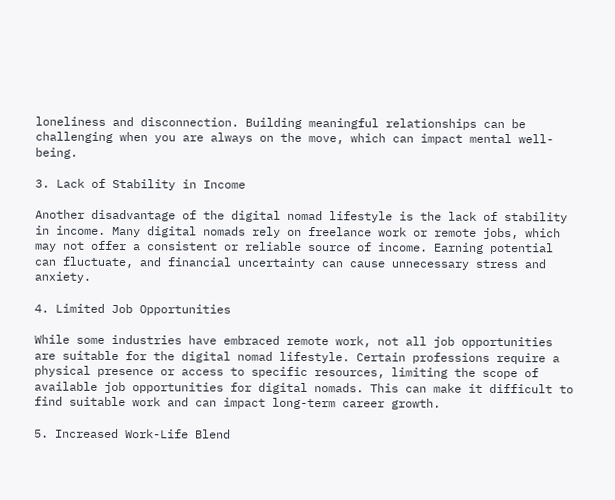loneliness and disconnection. Building meaningful relationships can be challenging when you are always on the move, which can impact mental well-being.

3. Lack of Stability in Income

Another disadvantage of the digital nomad lifestyle is the lack of stability in income. Many digital nomads rely on freelance work or remote jobs, which may not offer a consistent or reliable source of income. Earning potential can fluctuate, and financial uncertainty can cause unnecessary stress and anxiety.

4. Limited Job Opportunities

While some industries have embraced remote work, not all job opportunities are suitable for the digital nomad lifestyle. Certain professions require a physical presence or access to specific resources, limiting the scope of available job opportunities for digital nomads. This can make it difficult to find suitable work and can impact long-term career growth.

5. Increased Work-Life Blend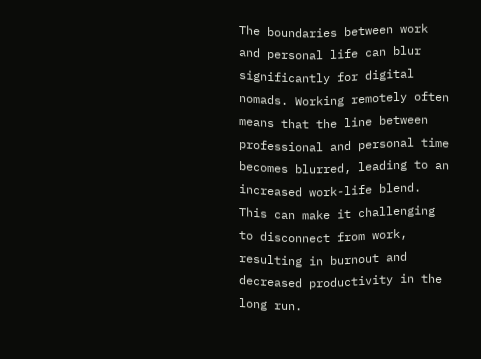The boundaries between work and personal life can blur significantly for digital nomads. Working remotely often means that the line between professional and personal time becomes blurred, leading to an increased work-life blend. This can make it challenging to disconnect from work, resulting in burnout and decreased productivity in the long run.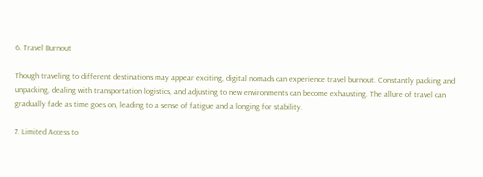6. Travel Burnout

Though traveling to different destinations may appear exciting, digital nomads can experience travel burnout. Constantly packing and unpacking, dealing with transportation logistics, and adjusting to new environments can become exhausting. The allure of travel can gradually fade as time goes on, leading to a sense of fatigue and a longing for stability.

7. Limited Access to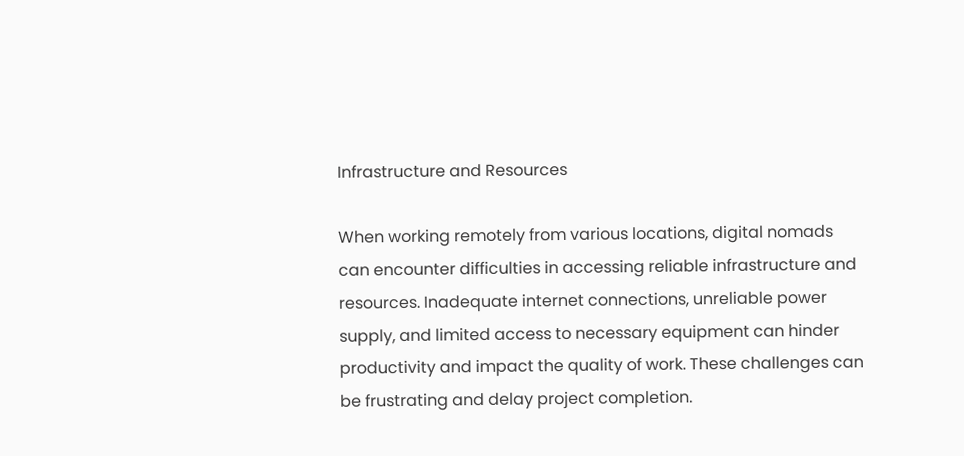Infrastructure and Resources

When working remotely from various locations, digital nomads can encounter difficulties in accessing reliable infrastructure and resources. Inadequate internet connections, unreliable power supply, and limited access to necessary equipment can hinder productivity and impact the quality of work. These challenges can be frustrating and delay project completion.